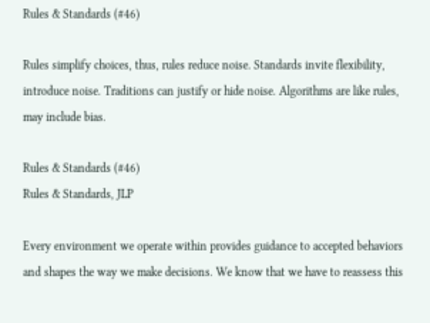Rules & Standards (#46)

Rules simplify choices, thus, rules reduce noise. Standards invite flexibility, introduce noise. Traditions can justify or hide noise. Algorithms are like rules, may include bias.

Rules & Standards (#46)
Rules & Standards, JLP

Every environment we operate within provides guidance to accepted behaviors and shapes the way we make decisions. We know that we have to reassess this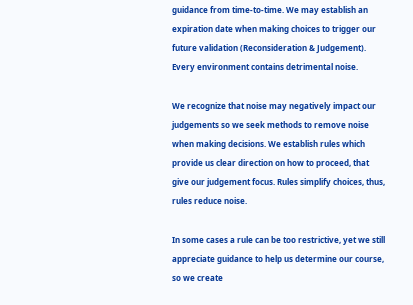guidance from time-to-time. We may establish an expiration date when making choices to trigger our future validation (Reconsideration & Judgement). Every environment contains detrimental noise.

We recognize that noise may negatively impact our judgements so we seek methods to remove noise when making decisions. We establish rules which provide us clear direction on how to proceed, that give our judgement focus. Rules simplify choices, thus, rules reduce noise.

In some cases a rule can be too restrictive, yet we still appreciate guidance to help us determine our course, so we create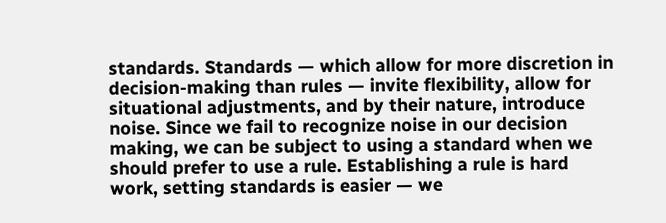standards. Standards — which allow for more discretion in decision-making than rules — invite flexibility, allow for situational adjustments, and by their nature, introduce noise. Since we fail to recognize noise in our decision making, we can be subject to using a standard when we should prefer to use a rule. Establishing a rule is hard work, setting standards is easier — we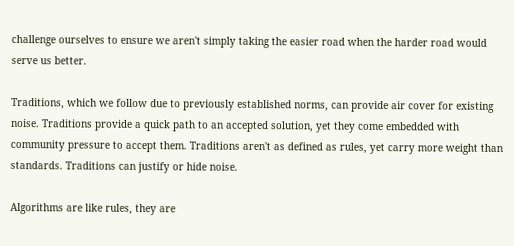challenge ourselves to ensure we aren't simply taking the easier road when the harder road would serve us better.

Traditions, which we follow due to previously established norms, can provide air cover for existing noise. Traditions provide a quick path to an accepted solution, yet they come embedded with community pressure to accept them. Traditions aren't as defined as rules, yet carry more weight than standards. Traditions can justify or hide noise.

Algorithms are like rules, they are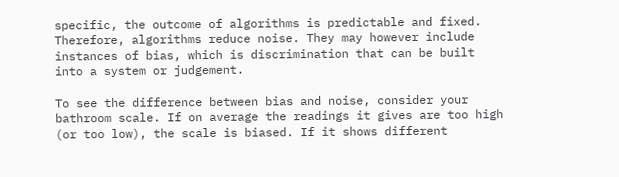specific, the outcome of algorithms is predictable and fixed. Therefore, algorithms reduce noise. They may however include instances of bias, which is discrimination that can be built into a system or judgement.

To see the difference between bias and noise, consider your bathroom scale. If on average the readings it gives are too high (or too low), the scale is biased. If it shows different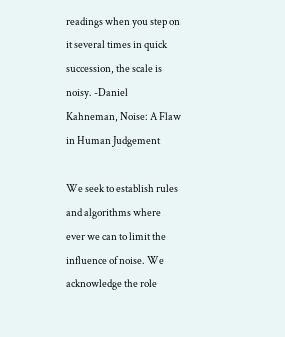readings when you step on it several times in quick succession, the scale is noisy. -Daniel Kahneman, Noise: A Flaw in Human Judgement

We seek to establish rules and algorithms where ever we can to limit the influence of noise. We acknowledge the role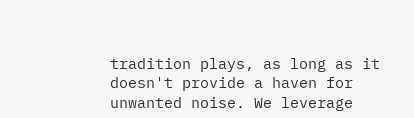tradition plays, as long as it doesn't provide a haven for unwanted noise. We leverage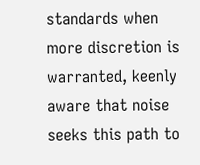standards when more discretion is warranted, keenly aware that noise seeks this path to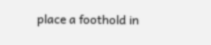place a foothold in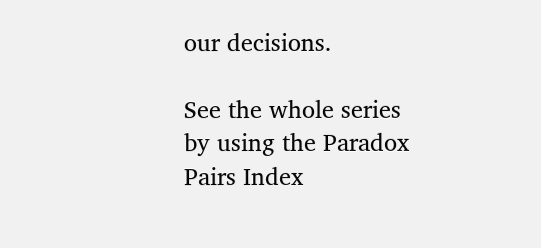our decisions.

See the whole series by using the Paradox Pairs Index